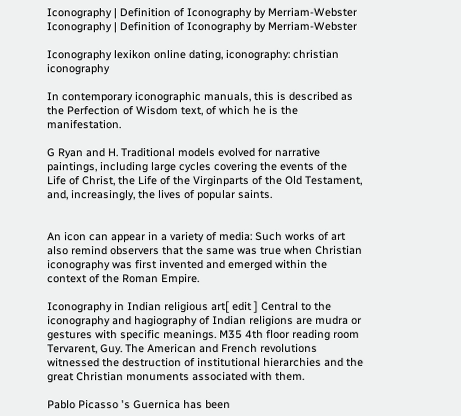Iconography | Definition of Iconography by Merriam-Webster Iconography | Definition of Iconography by Merriam-Webster

Iconography lexikon online dating, iconography: christian iconography

In contemporary iconographic manuals, this is described as the Perfection of Wisdom text, of which he is the manifestation.

G Ryan and H. Traditional models evolved for narrative paintings, including large cycles covering the events of the Life of Christ, the Life of the Virginparts of the Old Testament, and, increasingly, the lives of popular saints.


An icon can appear in a variety of media: Such works of art also remind observers that the same was true when Christian iconography was first invented and emerged within the context of the Roman Empire.

Iconography in Indian religious art[ edit ] Central to the iconography and hagiography of Indian religions are mudra or gestures with specific meanings. M35 4th floor reading room Tervarent, Guy. The American and French revolutions witnessed the destruction of institutional hierarchies and the great Christian monuments associated with them.

Pablo Picasso 's Guernica has been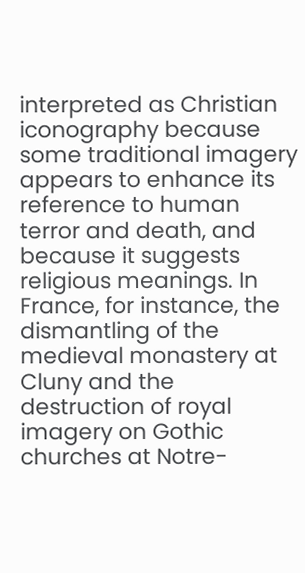interpreted as Christian iconography because some traditional imagery appears to enhance its reference to human terror and death, and because it suggests religious meanings. In France, for instance, the dismantling of the medieval monastery at Cluny and the destruction of royal imagery on Gothic churches at Notre-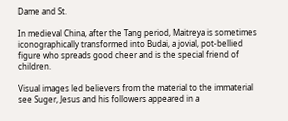Dame and St.

In medieval China, after the Tang period, Maitreya is sometimes iconographically transformed into Budai, a jovial, pot-bellied figure who spreads good cheer and is the special friend of children.

Visual images led believers from the material to the immaterial see Suger, Jesus and his followers appeared in a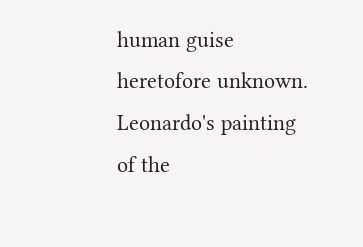human guise heretofore unknown. Leonardo's painting of the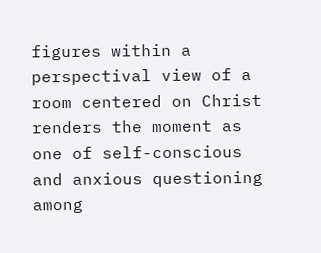figures within a perspectival view of a room centered on Christ renders the moment as one of self-conscious and anxious questioning among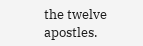the twelve apostles.